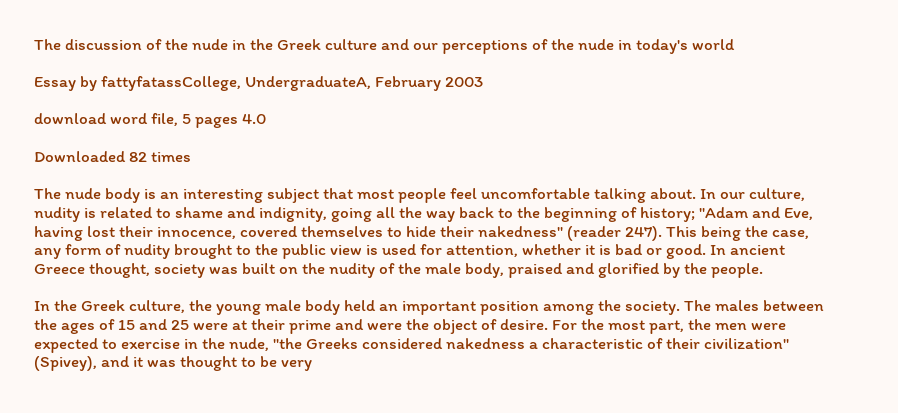The discussion of the nude in the Greek culture and our perceptions of the nude in today's world

Essay by fattyfatassCollege, UndergraduateA, February 2003

download word file, 5 pages 4.0

Downloaded 82 times

The nude body is an interesting subject that most people feel uncomfortable talking about. In our culture, nudity is related to shame and indignity, going all the way back to the beginning of history; "Adam and Eve, having lost their innocence, covered themselves to hide their nakedness" (reader 247). This being the case, any form of nudity brought to the public view is used for attention, whether it is bad or good. In ancient Greece thought, society was built on the nudity of the male body, praised and glorified by the people.

In the Greek culture, the young male body held an important position among the society. The males between the ages of 15 and 25 were at their prime and were the object of desire. For the most part, the men were expected to exercise in the nude, "the Greeks considered nakedness a characteristic of their civilization" (Spivey), and it was thought to be very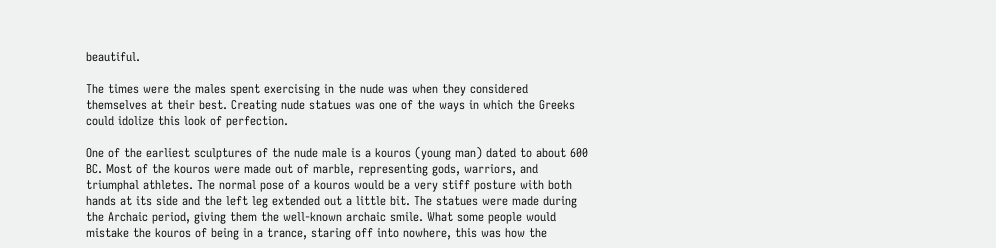beautiful.

The times were the males spent exercising in the nude was when they considered themselves at their best. Creating nude statues was one of the ways in which the Greeks could idolize this look of perfection.

One of the earliest sculptures of the nude male is a kouros (young man) dated to about 600 BC. Most of the kouros were made out of marble, representing gods, warriors, and triumphal athletes. The normal pose of a kouros would be a very stiff posture with both hands at its side and the left leg extended out a little bit. The statues were made during the Archaic period, giving them the well-known archaic smile. What some people would mistake the kouros of being in a trance, staring off into nowhere, this was how the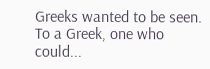Greeks wanted to be seen. To a Greek, one who could...